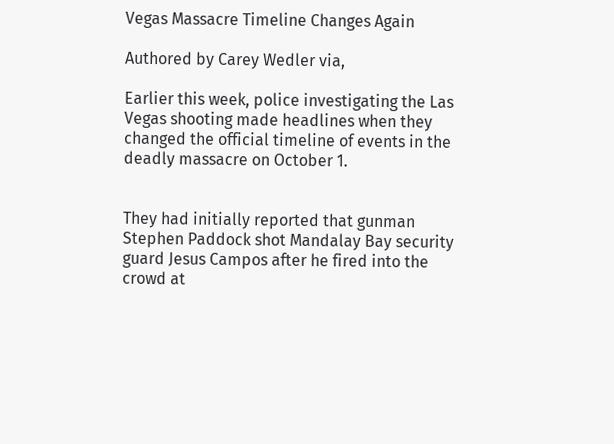Vegas Massacre Timeline Changes Again

Authored by Carey Wedler via,

Earlier this week, police investigating the Las Vegas shooting made headlines when they changed the official timeline of events in the deadly massacre on October 1.


They had initially reported that gunman Stephen Paddock shot Mandalay Bay security guard Jesus Campos after he fired into the crowd at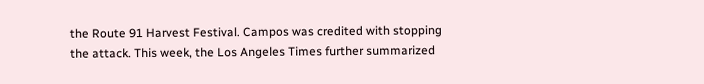the Route 91 Harvest Festival. Campos was credited with stopping the attack. This week, the Los Angeles Times further summarized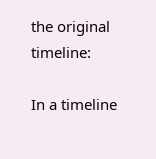the original timeline:

In a timeline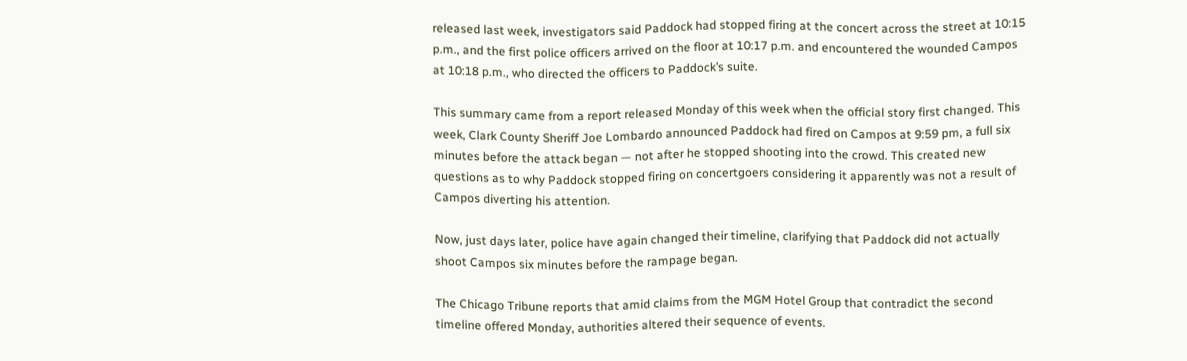released last week, investigators said Paddock had stopped firing at the concert across the street at 10:15 p.m., and the first police officers arrived on the floor at 10:17 p.m. and encountered the wounded Campos at 10:18 p.m., who directed the officers to Paddock’s suite.

This summary came from a report released Monday of this week when the official story first changed. This week, Clark County Sheriff Joe Lombardo announced Paddock had fired on Campos at 9:59 pm, a full six minutes before the attack began — not after he stopped shooting into the crowd. This created new questions as to why Paddock stopped firing on concertgoers considering it apparently was not a result of Campos diverting his attention.

Now, just days later, police have again changed their timeline, clarifying that Paddock did not actually shoot Campos six minutes before the rampage began.

The Chicago Tribune reports that amid claims from the MGM Hotel Group that contradict the second timeline offered Monday, authorities altered their sequence of events.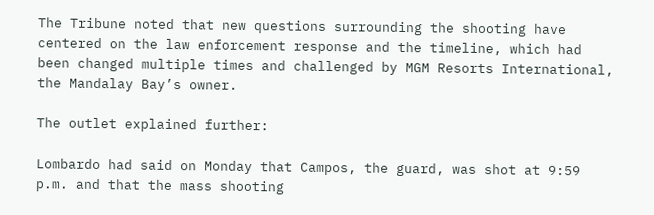The Tribune noted that new questions surrounding the shooting have centered on the law enforcement response and the timeline, which had been changed multiple times and challenged by MGM Resorts International, the Mandalay Bay’s owner.

The outlet explained further:

Lombardo had said on Monday that Campos, the guard, was shot at 9:59 p.m. and that the mass shooting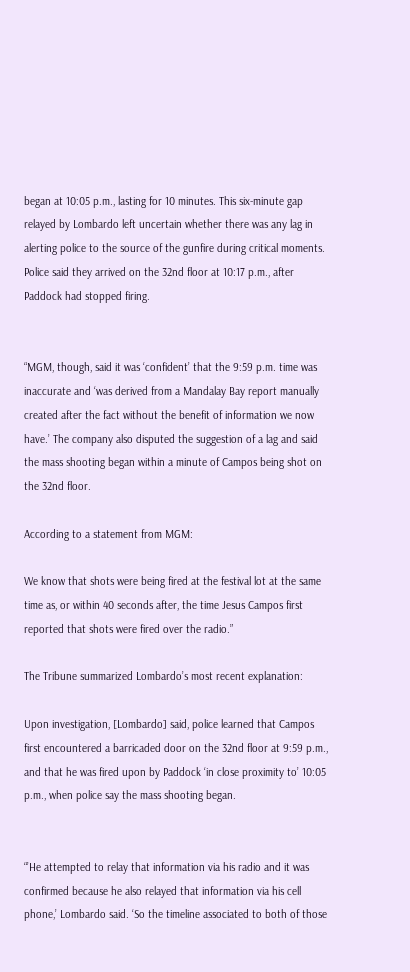began at 10:05 p.m., lasting for 10 minutes. This six-minute gap relayed by Lombardo left uncertain whether there was any lag in alerting police to the source of the gunfire during critical moments. Police said they arrived on the 32nd floor at 10:17 p.m., after Paddock had stopped firing.


“MGM, though, said it was ‘confident’ that the 9:59 p.m. time was inaccurate and ‘was derived from a Mandalay Bay report manually created after the fact without the benefit of information we now have.’ The company also disputed the suggestion of a lag and said the mass shooting began within a minute of Campos being shot on the 32nd floor.

According to a statement from MGM:

We know that shots were being fired at the festival lot at the same time as, or within 40 seconds after, the time Jesus Campos first reported that shots were fired over the radio.”

The Tribune summarized Lombardo’s most recent explanation:

Upon investigation, [Lombardo] said, police learned that Campos first encountered a barricaded door on the 32nd floor at 9:59 p.m., and that he was fired upon by Paddock ‘in close proximity to’ 10:05 p.m., when police say the mass shooting began.


“’He attempted to relay that information via his radio and it was confirmed because he also relayed that information via his cell phone,’ Lombardo said. ‘So the timeline associated to both of those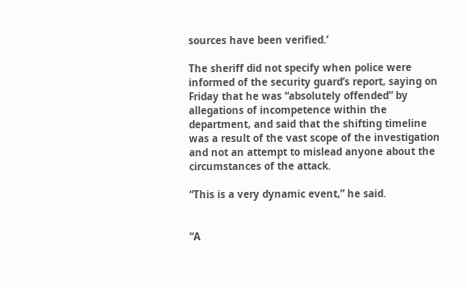sources have been verified.’

The sheriff did not specify when police were informed of the security guard’s report, saying on Friday that he was “absolutely offended” by allegations of incompetence within the department, and said that the shifting timeline was a result of the vast scope of the investigation and not an attempt to mislead anyone about the circumstances of the attack.

“This is a very dynamic event,” he said.


“A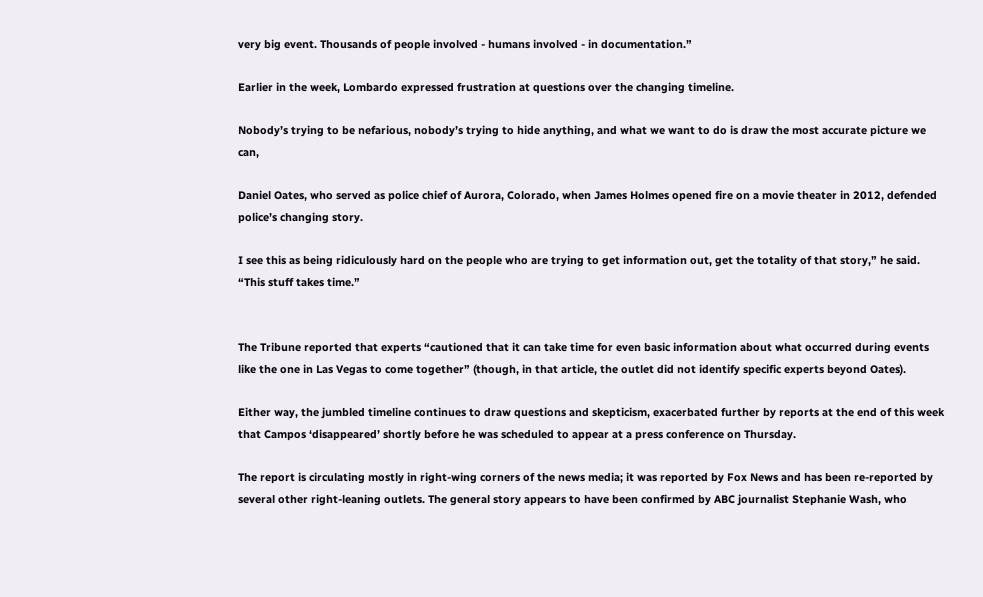very big event. Thousands of people involved - humans involved - in documentation.”

Earlier in the week, Lombardo expressed frustration at questions over the changing timeline.

Nobody’s trying to be nefarious, nobody’s trying to hide anything, and what we want to do is draw the most accurate picture we can,

Daniel Oates, who served as police chief of Aurora, Colorado, when James Holmes opened fire on a movie theater in 2012, defended police’s changing story.

I see this as being ridiculously hard on the people who are trying to get information out, get the totality of that story,” he said. “This stuff takes time.”


The Tribune reported that experts “cautioned that it can take time for even basic information about what occurred during events like the one in Las Vegas to come together” (though, in that article, the outlet did not identify specific experts beyond Oates).

Either way, the jumbled timeline continues to draw questions and skepticism, exacerbated further by reports at the end of this week that Campos ‘disappeared’ shortly before he was scheduled to appear at a press conference on Thursday.

The report is circulating mostly in right-wing corners of the news media; it was reported by Fox News and has been re-reported by several other right-leaning outlets. The general story appears to have been confirmed by ABC journalist Stephanie Wash, who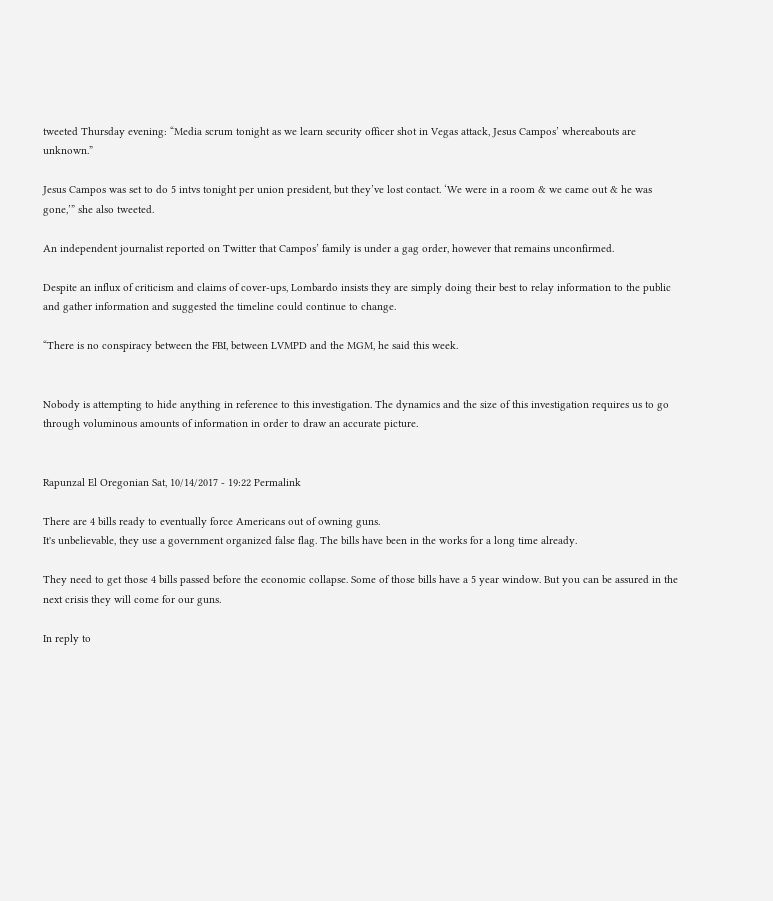tweeted Thursday evening: “Media scrum tonight as we learn security officer shot in Vegas attack, Jesus Campos’ whereabouts are unknown.”

Jesus Campos was set to do 5 intvs tonight per union president, but they’ve lost contact. ‘We were in a room & we came out & he was gone,’” she also tweeted.

An independent journalist reported on Twitter that Campos’ family is under a gag order, however that remains unconfirmed.

Despite an influx of criticism and claims of cover-ups, Lombardo insists they are simply doing their best to relay information to the public and gather information and suggested the timeline could continue to change.

“There is no conspiracy between the FBI, between LVMPD and the MGM, he said this week.


Nobody is attempting to hide anything in reference to this investigation. The dynamics and the size of this investigation requires us to go through voluminous amounts of information in order to draw an accurate picture.


Rapunzal El Oregonian Sat, 10/14/2017 - 19:22 Permalink

There are 4 bills ready to eventually force Americans out of owning guns.
It's unbelievable, they use a government organized false flag. The bills have been in the works for a long time already.

They need to get those 4 bills passed before the economic collapse. Some of those bills have a 5 year window. But you can be assured in the next crisis they will come for our guns.

In reply to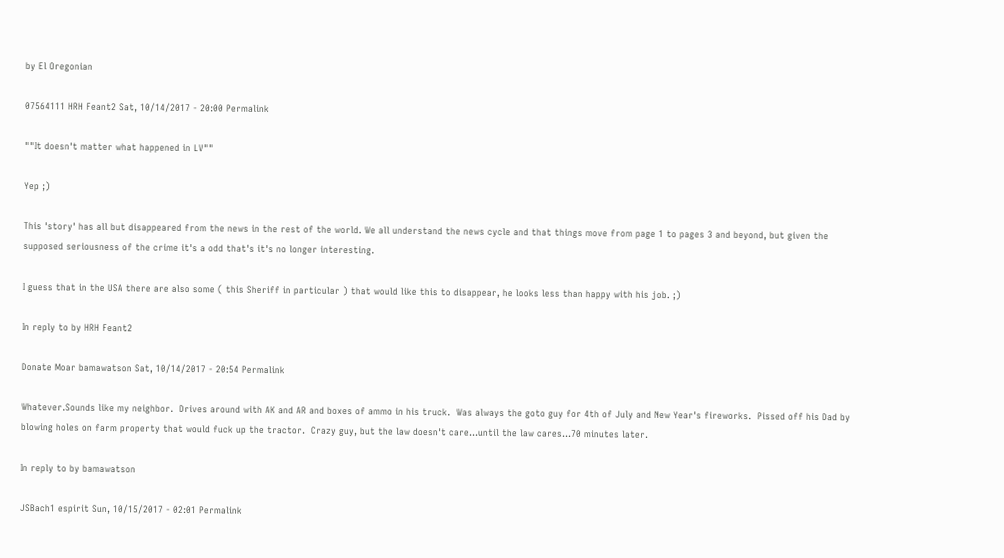by El Oregonian

07564111 HRH Feant2 Sat, 10/14/2017 - 20:00 Permalink

""It doesn't matter what happened in LV""

Yep ;)

This 'story' has all but disappeared from the news in the rest of the world. We all understand the news cycle and that things move from page 1 to pages 3 and beyond, but given the supposed seriousness of the crime it's a odd that's it's no longer interesting.

I guess that in the USA there are also some ( this Sheriff in particular ) that would like this to disappear, he looks less than happy with his job. ;)

In reply to by HRH Feant2

Donate Moar bamawatson Sat, 10/14/2017 - 20:54 Permalink

Whatever.Sounds like my neighbor.  Drives around with AK and AR and boxes of ammo in his truck.  Was always the goto guy for 4th of July and New Year's fireworks.  Pissed off his Dad by blowing holes on farm property that would fuck up the tractor.  Crazy guy, but the law doesn't care...until the law cares...70 minutes later.

In reply to by bamawatson

JSBach1 espirit Sun, 10/15/2017 - 02:01 Permalink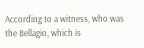According to a witness, who was the Bellagio, which is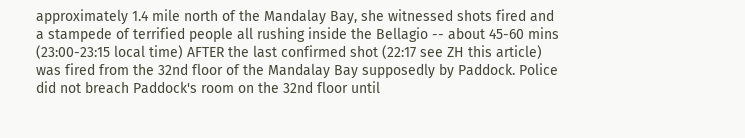approximately 1.4 mile north of the Mandalay Bay, she witnessed shots fired and a stampede of terrified people all rushing inside the Bellagio -- about 45-60 mins (23:00-23:15 local time) AFTER the last confirmed shot (22:17 see ZH this article) was fired from the 32nd floor of the Mandalay Bay supposedly by Paddock. Police did not breach Paddock's room on the 32nd floor until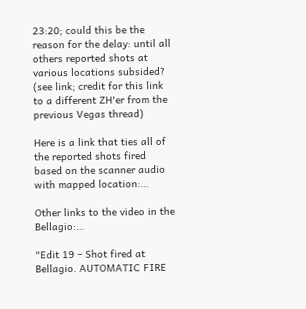23:20; could this be the reason for the delay: until all others reported shots at various locations subsided? (see link; credit for this link to a different ZH'er from the previous Vegas thread)

Here is a link that ties all of the reported shots fired based on the scanner audio with mapped location:…

Other links to the video in the Bellagio:…

"Edit 19 – Shot fired at Bellagio. AUTOMATIC FIRE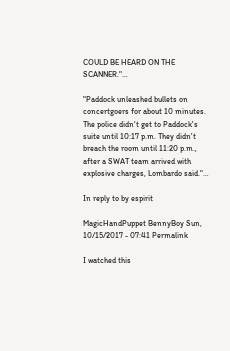COULD BE HEARD ON THE SCANNER."…

"Paddock unleashed bullets on concertgoers for about 10 minutes. The police didn't get to Paddock's suite until 10:17 p.m. They didn't breach the room until 11:20 p.m., after a SWAT team arrived with explosive charges, Lombardo said."…

In reply to by espirit

MagicHandPuppet BennyBoy Sun, 10/15/2017 - 07:41 Permalink

I watched this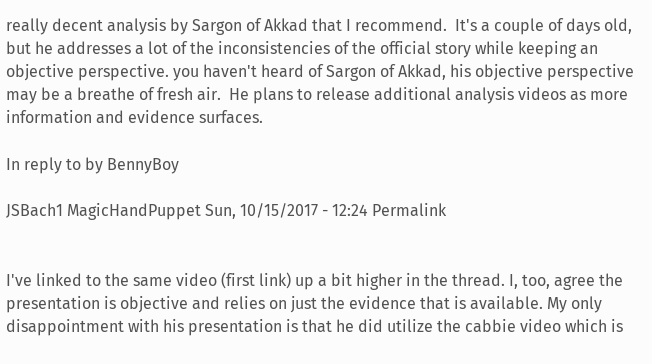really decent analysis by Sargon of Akkad that I recommend.  It's a couple of days old, but he addresses a lot of the inconsistencies of the official story while keeping an objective perspective. you haven't heard of Sargon of Akkad, his objective perspective may be a breathe of fresh air.  He plans to release additional analysis videos as more information and evidence surfaces.

In reply to by BennyBoy

JSBach1 MagicHandPuppet Sun, 10/15/2017 - 12:24 Permalink


I've linked to the same video (first link) up a bit higher in the thread. I, too, agree the presentation is objective and relies on just the evidence that is available. My only disappointment with his presentation is that he did utilize the cabbie video which is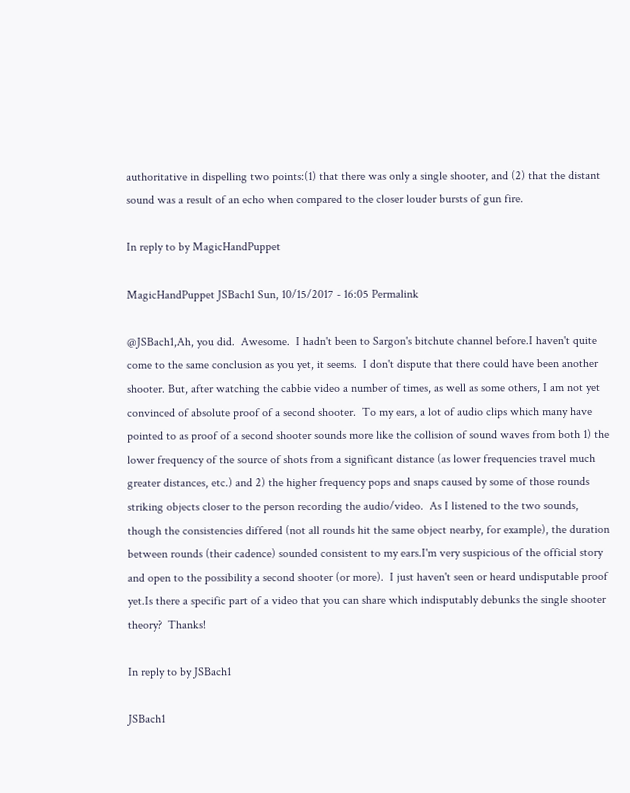authoritative in dispelling two points:(1) that there was only a single shooter, and (2) that the distant sound was a result of an echo when compared to the closer louder bursts of gun fire.

In reply to by MagicHandPuppet

MagicHandPuppet JSBach1 Sun, 10/15/2017 - 16:05 Permalink

@JSBach1,Ah, you did.  Awesome.  I hadn't been to Sargon's bitchute channel before.I haven't quite come to the same conclusion as you yet, it seems.  I don't dispute that there could have been another shooter. But, after watching the cabbie video a number of times, as well as some others, I am not yet convinced of absolute proof of a second shooter.  To my ears, a lot of audio clips which many have pointed to as proof of a second shooter sounds more like the collision of sound waves from both 1) the lower frequency of the source of shots from a significant distance (as lower frequencies travel much greater distances, etc.) and 2) the higher frequency pops and snaps caused by some of those rounds striking objects closer to the person recording the audio/video.  As I listened to the two sounds, though the consistencies differed (not all rounds hit the same object nearby, for example), the duration between rounds (their cadence) sounded consistent to my ears.I'm very suspicious of the official story and open to the possibility a second shooter (or more).  I just haven't seen or heard undisputable proof yet.Is there a specific part of a video that you can share which indisputably debunks the single shooter theory?  Thanks!

In reply to by JSBach1

JSBach1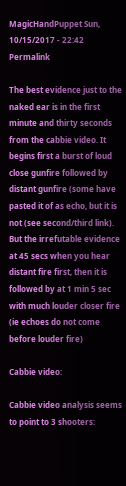MagicHandPuppet Sun, 10/15/2017 - 22:42 Permalink

The best evidence just to the naked ear is in the first minute and thirty seconds from the cabbie video. It begins first a burst of loud close gunfire followed by distant gunfire (some have pasted it of as echo, but it is not (see second/third link). But the irrefutable evidence at 45 secs when you hear distant fire first, then it is followed by at 1 min 5 sec with much louder closer fire (ie echoes do not come before louder fire)

Cabbie video:

Cabbie video analysis seems to point to 3 shooters: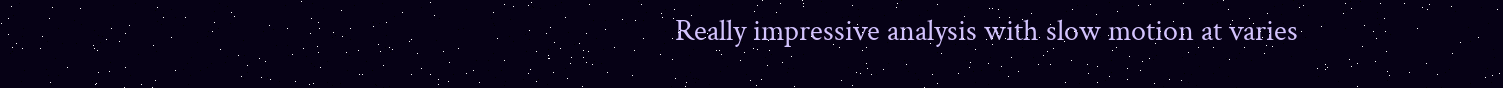Really impressive analysis with slow motion at varies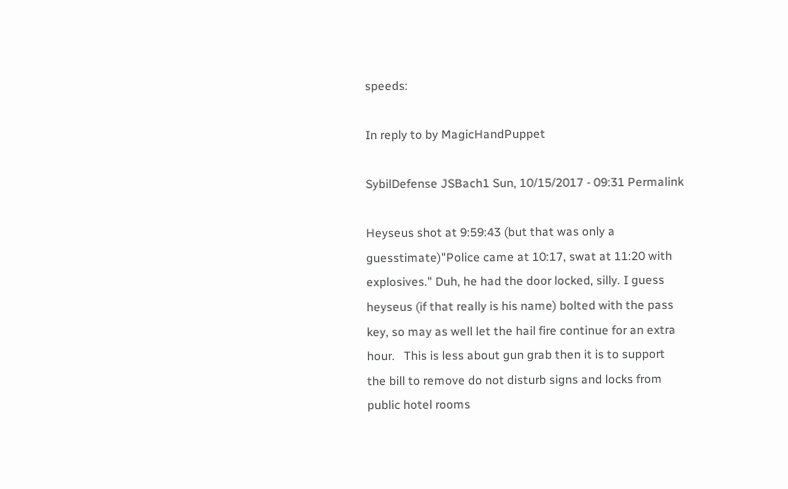speeds:

In reply to by MagicHandPuppet

SybilDefense JSBach1 Sun, 10/15/2017 - 09:31 Permalink

Heyseus shot at 9:59:43 (but that was only a guesstimate)"Police came at 10:17, swat at 11:20 with explosives." Duh, he had the door locked, silly. I guess heyseus (if that really is his name) bolted with the pass key, so may as well let the hail fire continue for an extra hour.   This is less about gun grab then it is to support the bill to remove do not disturb signs and locks from public hotel rooms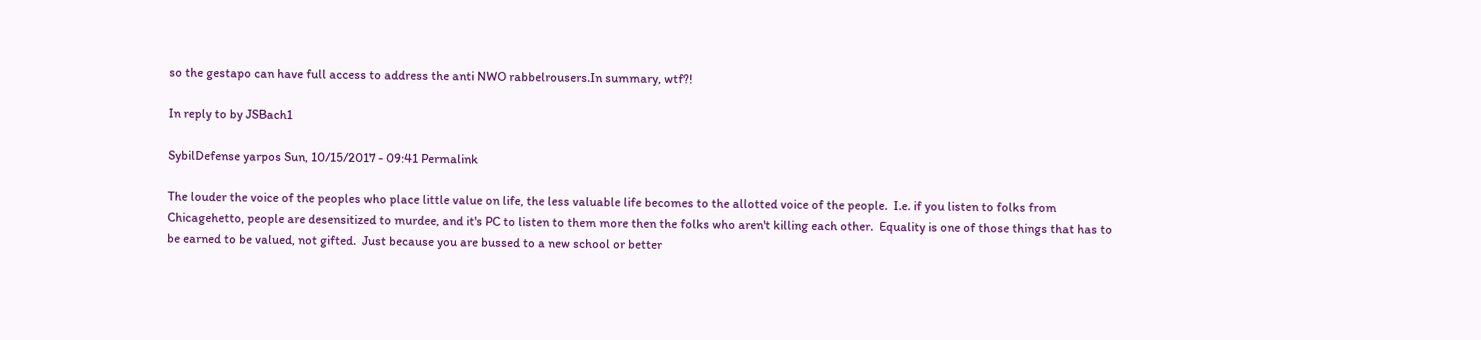so the gestapo can have full access to address the anti NWO rabbelrousers.In summary, wtf?!

In reply to by JSBach1

SybilDefense yarpos Sun, 10/15/2017 - 09:41 Permalink

The louder the voice of the peoples who place little value on life, the less valuable life becomes to the allotted voice of the people.  I.e. if you listen to folks from Chicagehetto, people are desensitized to murdee, and it's PC to listen to them more then the folks who aren't killing each other.  Equality is one of those things that has to be earned to be valued, not gifted.  Just because you are bussed to a new school or better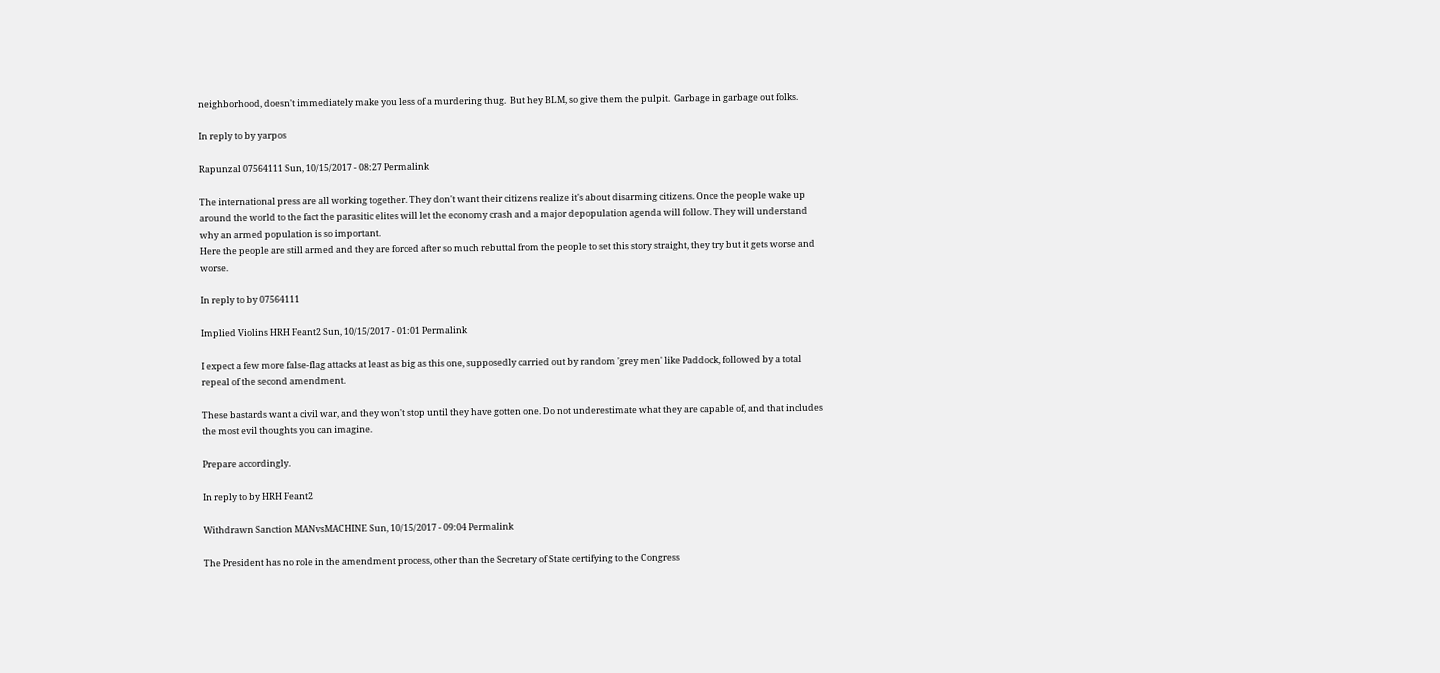neighborhood, doesn't immediately make you less of a murdering thug.  But hey BLM, so give them the pulpit.  Garbage in garbage out folks.

In reply to by yarpos

Rapunzal 07564111 Sun, 10/15/2017 - 08:27 Permalink

The international press are all working together. They don't want their citizens realize it's about disarming citizens. Once the people wake up around the world to the fact the parasitic elites will let the economy crash and a major depopulation agenda will follow. They will understand why an armed population is so important.
Here the people are still armed and they are forced after so much rebuttal from the people to set this story straight, they try but it gets worse and worse.

In reply to by 07564111

Implied Violins HRH Feant2 Sun, 10/15/2017 - 01:01 Permalink

I expect a few more false-flag attacks at least as big as this one, supposedly carried out by random 'grey men' like Paddock, followed by a total repeal of the second amendment.

These bastards want a civil war, and they won't stop until they have gotten one. Do not underestimate what they are capable of, and that includes the most evil thoughts you can imagine.

Prepare accordingly.

In reply to by HRH Feant2

Withdrawn Sanction MANvsMACHINE Sun, 10/15/2017 - 09:04 Permalink

The President has no role in the amendment process, other than the Secretary of State certifying to the Congress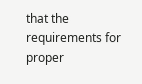that the requirements for proper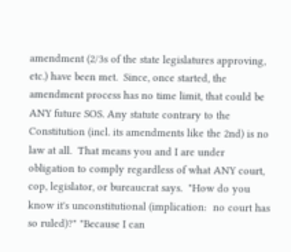amendment (2/3s of the state legislatures approving, etc.) have been met.  Since, once started, the amendment process has no time limit, that could be ANY future SOS. Any statute contrary to the Constitution (incl. its amendments like the 2nd) is no law at all.  That means you and I are under obligation to comply regardless of what ANY court, cop, legislator, or bureaucrat says.  "How do you know it's unconstitutional (implication:  no court has so ruled)?" "Because I can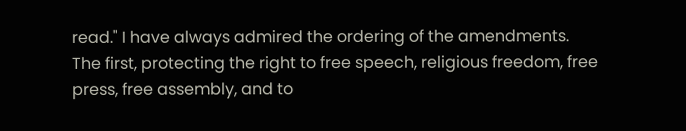read." I have always admired the ordering of the amendments.  The first, protecting the right to free speech, religious freedom, free press, free assembly, and to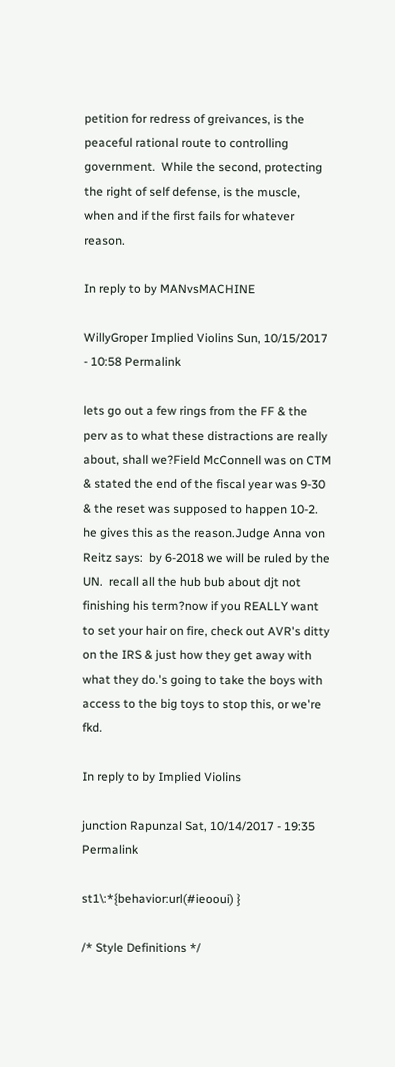petition for redress of greivances, is the peaceful rational route to controlling government.  While the second, protecting the right of self defense, is the muscle, when and if the first fails for whatever reason.

In reply to by MANvsMACHINE

WillyGroper Implied Violins Sun, 10/15/2017 - 10:58 Permalink

lets go out a few rings from the FF & the perv as to what these distractions are really about, shall we?Field McConnell was on CTM & stated the end of the fiscal year was 9-30 & the reset was supposed to happen 10-2.  he gives this as the reason.Judge Anna von Reitz says:  by 6-2018 we will be ruled by the UN.  recall all the hub bub about djt not finishing his term?now if you REALLY want to set your hair on fire, check out AVR's ditty on the IRS & just how they get away with what they do.'s going to take the boys with access to the big toys to stop this, or we're fkd.

In reply to by Implied Violins

junction Rapunzal Sat, 10/14/2017 - 19:35 Permalink

st1\:*{behavior:url(#ieooui) }

/* Style Definitions */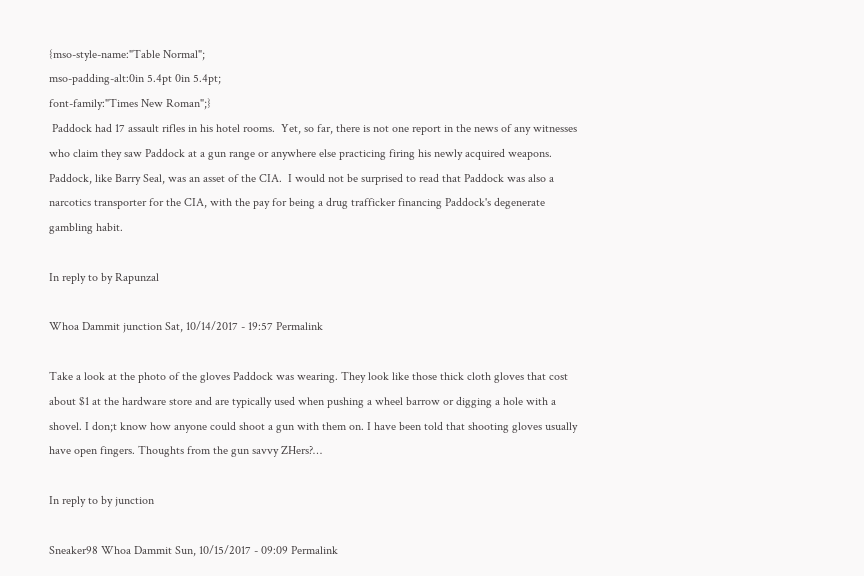{mso-style-name:"Table Normal";
mso-padding-alt:0in 5.4pt 0in 5.4pt;
font-family:"Times New Roman";}
 Paddock had 17 assault rifles in his hotel rooms.  Yet, so far, there is not one report in the news of any witnesses who claim they saw Paddock at a gun range or anywhere else practicing firing his newly acquired weapons.  Paddock, like Barry Seal, was an asset of the CIA.  I would not be surprised to read that Paddock was also a narcotics transporter for the CIA, with the pay for being a drug trafficker financing Paddock's degenerate gambling habit.

In reply to by Rapunzal

Whoa Dammit junction Sat, 10/14/2017 - 19:57 Permalink

Take a look at the photo of the gloves Paddock was wearing. They look like those thick cloth gloves that cost about $1 at the hardware store and are typically used when pushing a wheel barrow or digging a hole with a shovel. I don;t know how anyone could shoot a gun with them on. I have been told that shooting gloves usually have open fingers. Thoughts from the gun savvy ZHers?…

In reply to by junction

Sneaker98 Whoa Dammit Sun, 10/15/2017 - 09:09 Permalink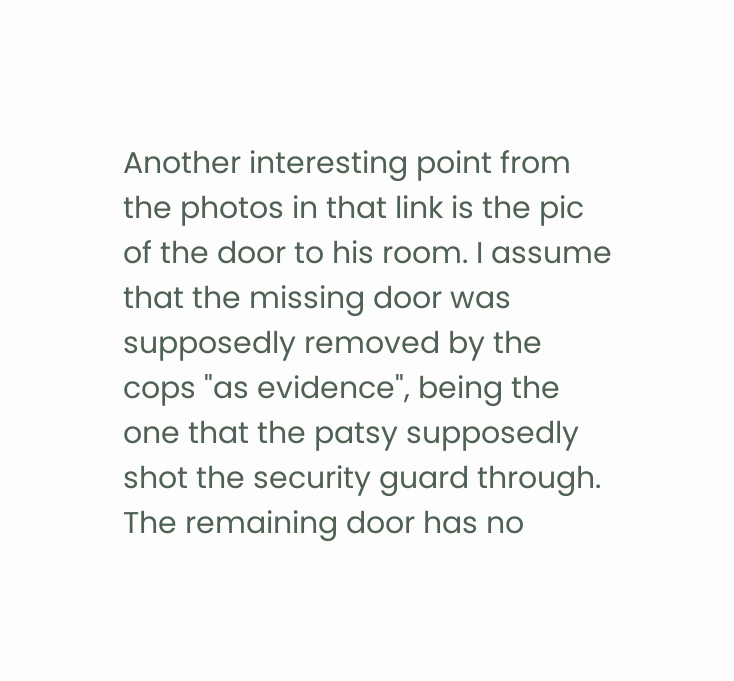Another interesting point from the photos in that link is the pic of the door to his room. I assume that the missing door was supposedly removed by the cops "as evidence", being the one that the patsy supposedly shot the security guard through. The remaining door has no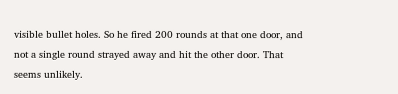visible bullet holes. So he fired 200 rounds at that one door, and not a single round strayed away and hit the other door. That seems unlikely.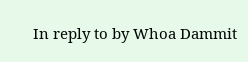In reply to by Whoa Dammit